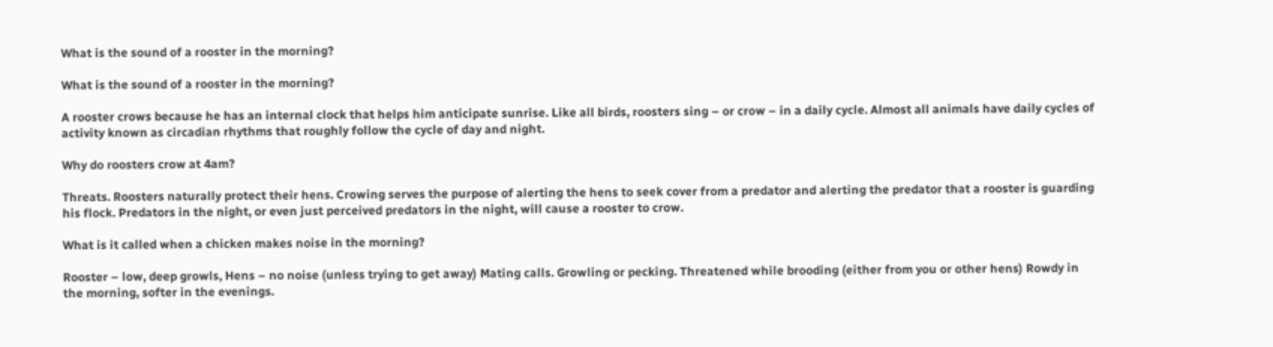What is the sound of a rooster in the morning?

What is the sound of a rooster in the morning?

A rooster crows because he has an internal clock that helps him anticipate sunrise. Like all birds, roosters sing – or crow – in a daily cycle. Almost all animals have daily cycles of activity known as circadian rhythms that roughly follow the cycle of day and night.

Why do roosters crow at 4am?

Threats. Roosters naturally protect their hens. Crowing serves the purpose of alerting the hens to seek cover from a predator and alerting the predator that a rooster is guarding his flock. Predators in the night, or even just perceived predators in the night, will cause a rooster to crow.

What is it called when a chicken makes noise in the morning?

Rooster – low, deep growls, Hens – no noise (unless trying to get away) Mating calls. Growling or pecking. Threatened while brooding (either from you or other hens) Rowdy in the morning, softer in the evenings.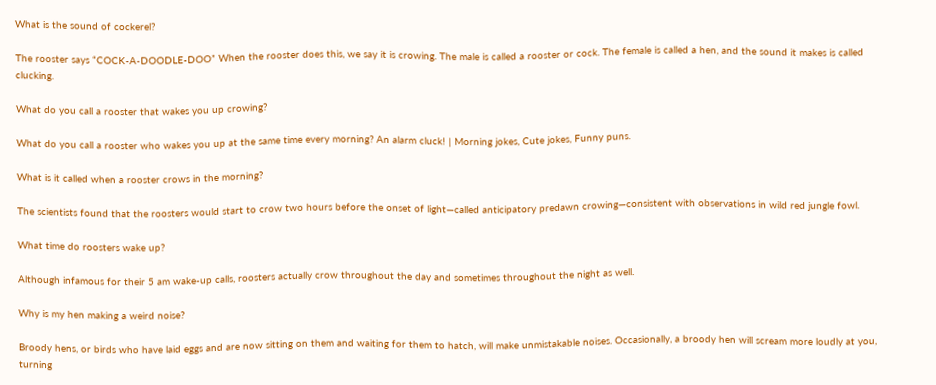What is the sound of cockerel?

The rooster says “COCK-A-DOODLE-DOO” When the rooster does this, we say it is crowing. The male is called a rooster or cock. The female is called a hen, and the sound it makes is called clucking.

What do you call a rooster that wakes you up crowing?

What do you call a rooster who wakes you up at the same time every morning? An alarm cluck! | Morning jokes, Cute jokes, Funny puns.

What is it called when a rooster crows in the morning?

The scientists found that the roosters would start to crow two hours before the onset of light—called anticipatory predawn crowing—consistent with observations in wild red jungle fowl.

What time do roosters wake up?

Although infamous for their 5 am wake-up calls, roosters actually crow throughout the day and sometimes throughout the night as well.

Why is my hen making a weird noise?

Broody hens, or birds who have laid eggs and are now sitting on them and waiting for them to hatch, will make unmistakable noises. Occasionally, a broody hen will scream more loudly at you, turning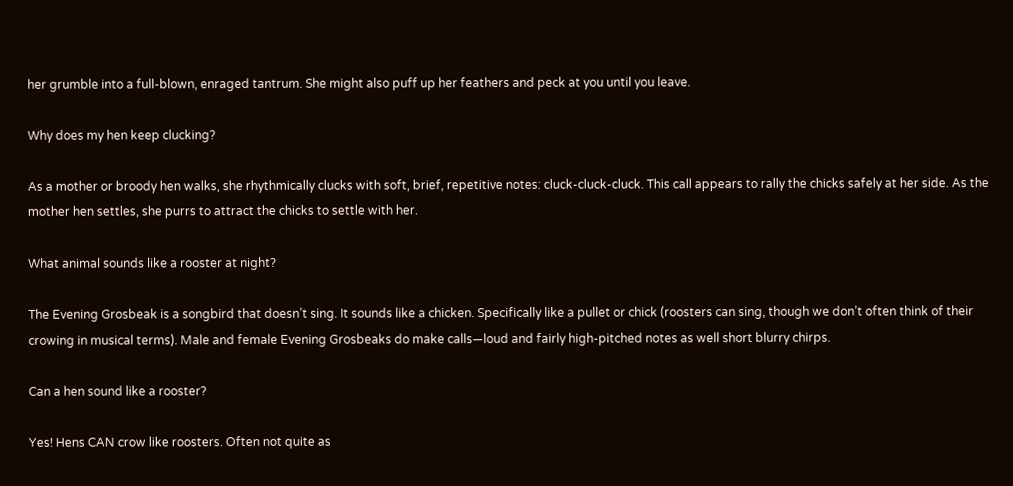her grumble into a full-blown, enraged tantrum. She might also puff up her feathers and peck at you until you leave.

Why does my hen keep clucking?

As a mother or broody hen walks, she rhythmically clucks with soft, brief, repetitive notes: cluck-cluck-cluck. This call appears to rally the chicks safely at her side. As the mother hen settles, she purrs to attract the chicks to settle with her.

What animal sounds like a rooster at night?

The Evening Grosbeak is a songbird that doesn’t sing. It sounds like a chicken. Specifically like a pullet or chick (roosters can sing, though we don’t often think of their crowing in musical terms). Male and female Evening Grosbeaks do make calls—loud and fairly high-pitched notes as well short blurry chirps.

Can a hen sound like a rooster?

Yes! Hens CAN crow like roosters. Often not quite as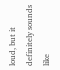loud, but it definitely sounds like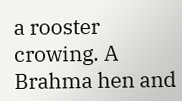a rooster crowing. A Brahma hen and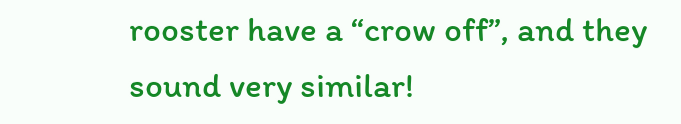rooster have a “crow off”, and they sound very similar!